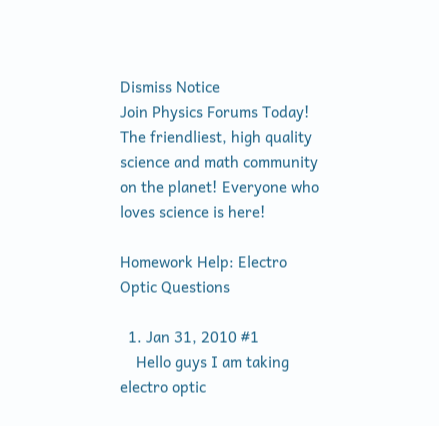Dismiss Notice
Join Physics Forums Today!
The friendliest, high quality science and math community on the planet! Everyone who loves science is here!

Homework Help: Electro Optic Questions

  1. Jan 31, 2010 #1
    Hello guys I am taking electro optic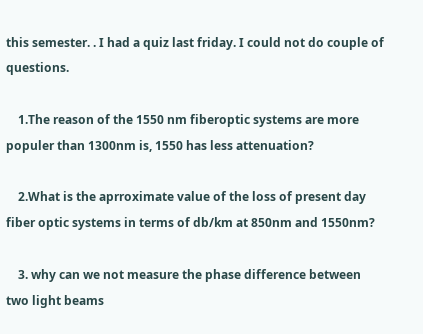this semester. . I had a quiz last friday. I could not do couple of questions.

    1.The reason of the 1550 nm fiberoptic systems are more populer than 1300nm is, 1550 has less attenuation?

    2.What is the aprroximate value of the loss of present day fiber optic systems in terms of db/km at 850nm and 1550nm?

    3. why can we not measure the phase difference between two light beams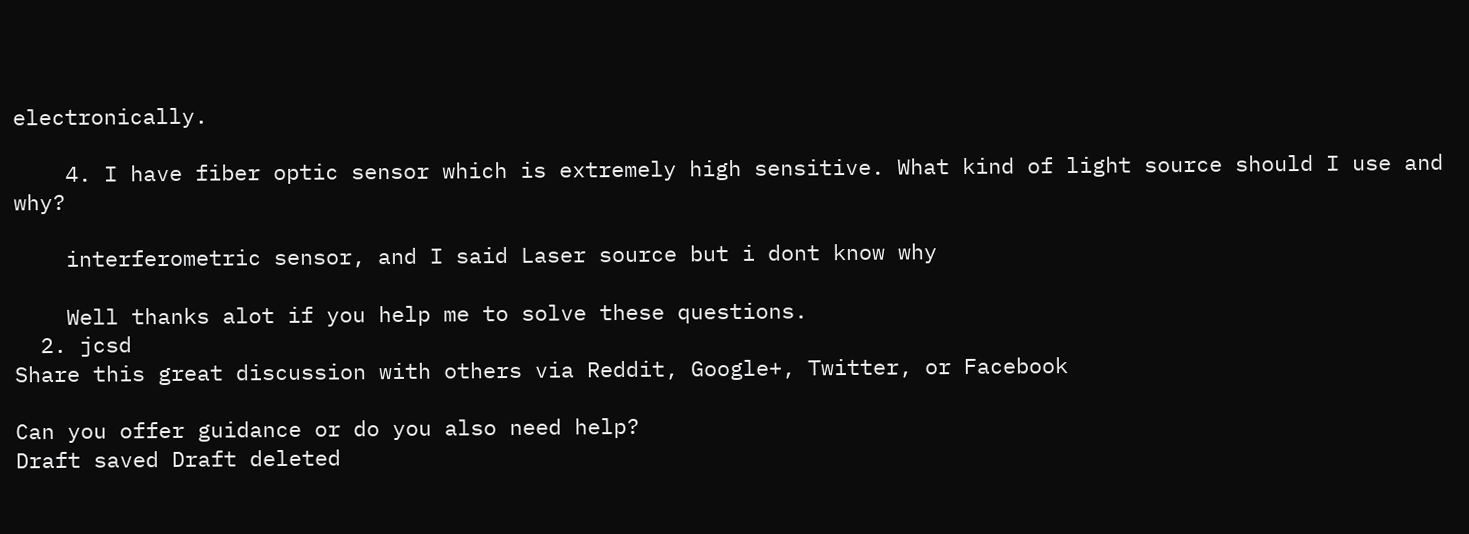electronically.

    4. I have fiber optic sensor which is extremely high sensitive. What kind of light source should I use and why?

    interferometric sensor, and I said Laser source but i dont know why

    Well thanks alot if you help me to solve these questions.
  2. jcsd
Share this great discussion with others via Reddit, Google+, Twitter, or Facebook

Can you offer guidance or do you also need help?
Draft saved Draft deleted